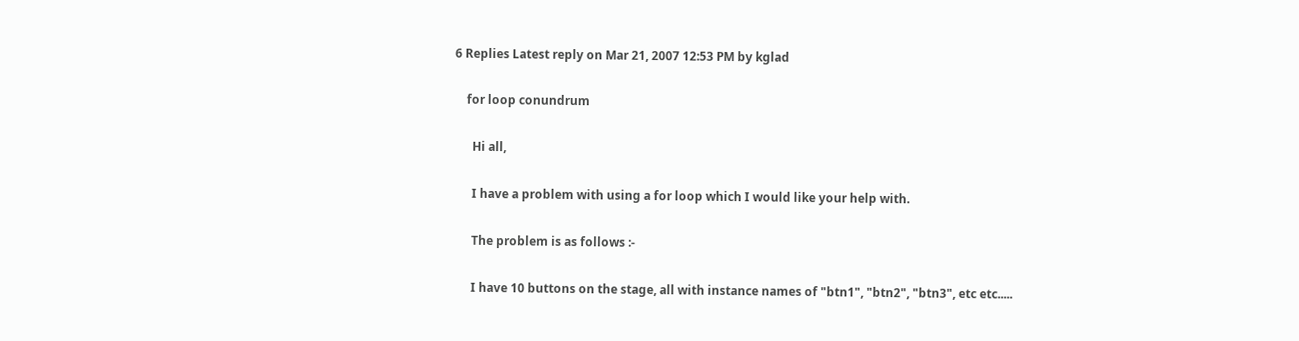6 Replies Latest reply on Mar 21, 2007 12:53 PM by kglad

    for loop conundrum

      Hi all,

      I have a problem with using a for loop which I would like your help with.

      The problem is as follows :-

      I have 10 buttons on the stage, all with instance names of "btn1", "btn2", "btn3", etc etc.....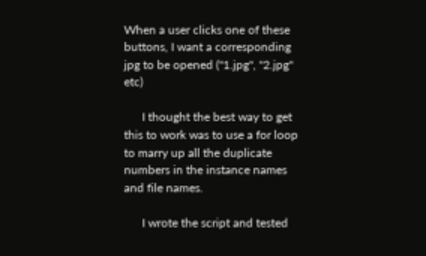When a user clicks one of these buttons, I want a corresponding jpg to be opened ("1.jpg", "2.jpg" etc)

      I thought the best way to get this to work was to use a for loop to marry up all the duplicate numbers in the instance names and file names.

      I wrote the script and tested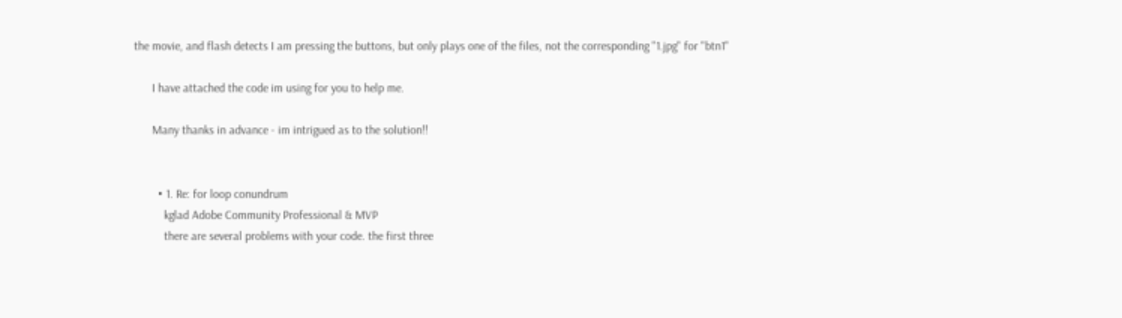the movie, and flash detects I am pressing the buttons, but only plays one of the files, not the corresponding "1.jpg" for "btn1"

      I have attached the code im using for you to help me.

      Many thanks in advance - im intrigued as to the solution!!


        • 1. Re: for loop conundrum
          kglad Adobe Community Professional & MVP
          there are several problems with your code. the first three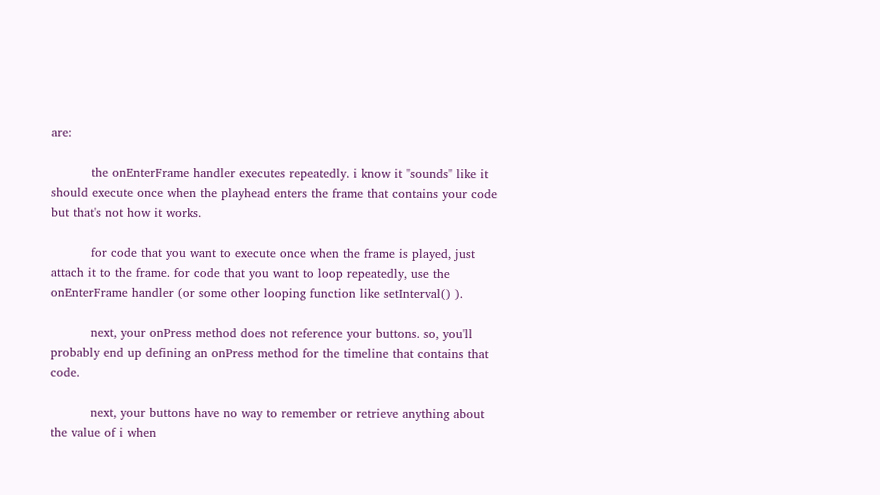are:

          the onEnterFrame handler executes repeatedly. i know it "sounds" like it should execute once when the playhead enters the frame that contains your code but that's not how it works.

          for code that you want to execute once when the frame is played, just attach it to the frame. for code that you want to loop repeatedly, use the onEnterFrame handler (or some other looping function like setInterval() ).

          next, your onPress method does not reference your buttons. so, you'll probably end up defining an onPress method for the timeline that contains that code.

          next, your buttons have no way to remember or retrieve anything about the value of i when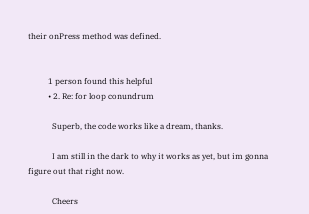their onPress method was defined.


          1 person found this helpful
          • 2. Re: for loop conundrum

            Superb, the code works like a dream, thanks.

            I am still in the dark to why it works as yet, but im gonna figure out that right now.

            Cheers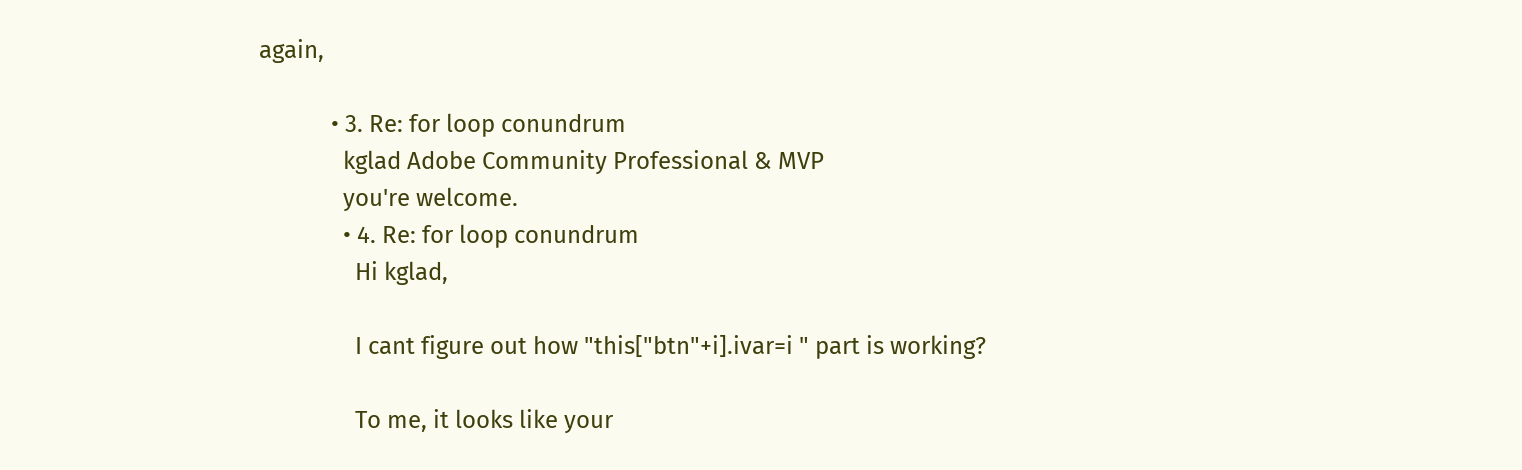again,

            • 3. Re: for loop conundrum
              kglad Adobe Community Professional & MVP
              you're welcome.
              • 4. Re: for loop conundrum
                Hi kglad,

                I cant figure out how "this["btn"+i].ivar=i " part is working?

                To me, it looks like your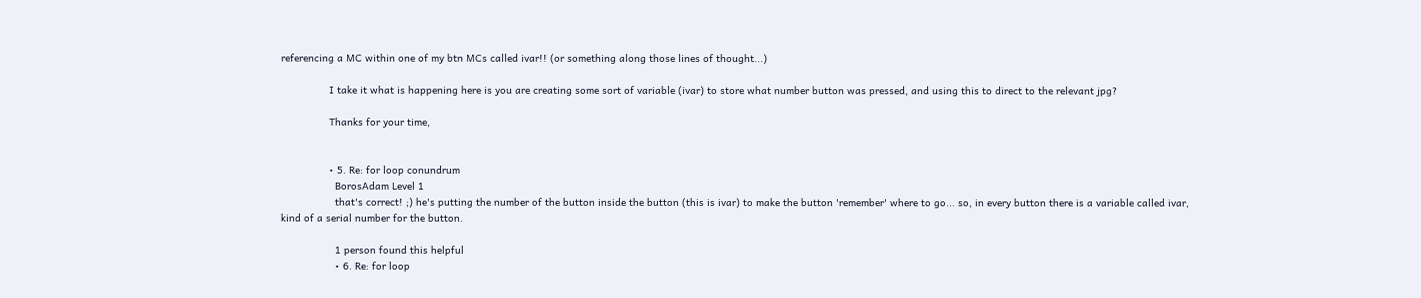referencing a MC within one of my btn MCs called ivar!! (or something along those lines of thought...)

                I take it what is happening here is you are creating some sort of variable (ivar) to store what number button was pressed, and using this to direct to the relevant jpg?

                Thanks for your time,


                • 5. Re: for loop conundrum
                  BorosAdam Level 1
                  that's correct! ;) he's putting the number of the button inside the button (this is ivar) to make the button 'remember' where to go... so, in every button there is a variable called ivar, kind of a serial number for the button.

                  1 person found this helpful
                  • 6. Re: for loop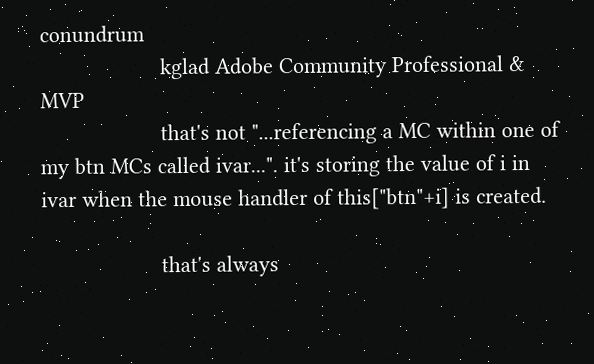conundrum
                    kglad Adobe Community Professional & MVP
                    that's not "...referencing a MC within one of my btn MCs called ivar...". it's storing the value of i in ivar when the mouse handler of this["btn"+i] is created.

                    that's always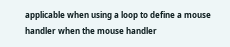applicable when using a loop to define a mouse handler when the mouse handler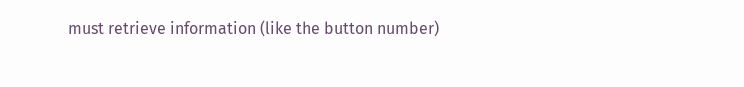must retrieve information (like the button number)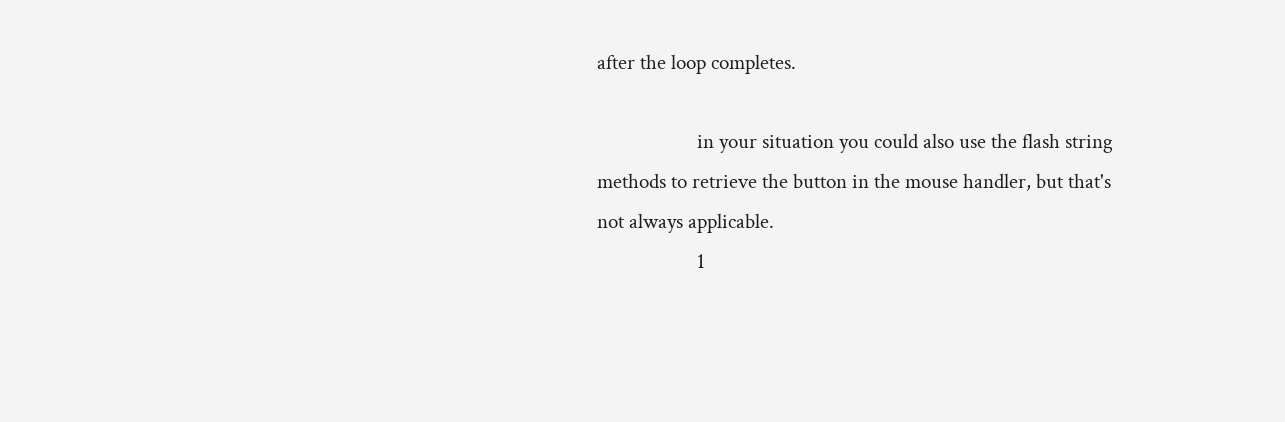after the loop completes.

                    in your situation you could also use the flash string methods to retrieve the button in the mouse handler, but that's not always applicable.
                    1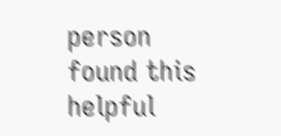person found this helpful